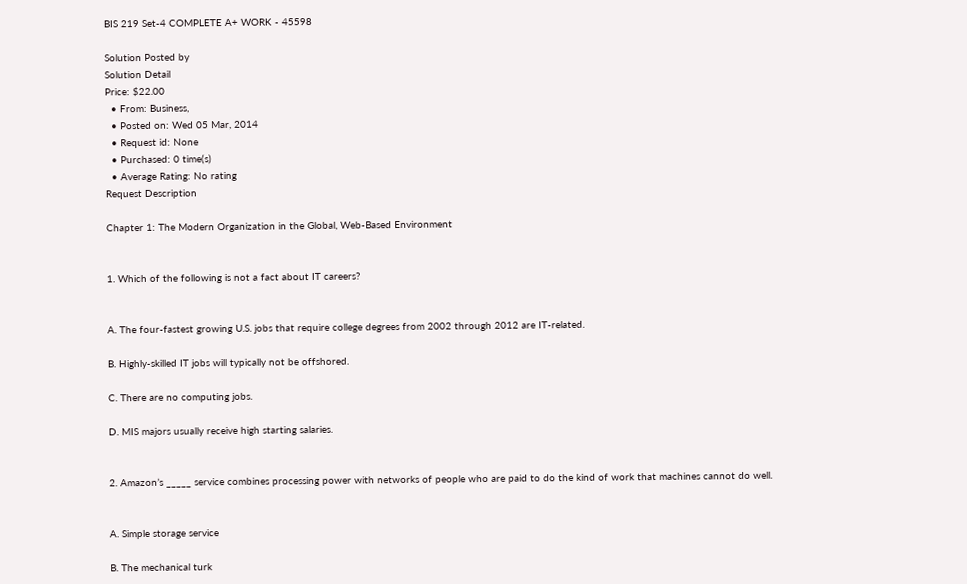BIS 219 Set-4 COMPLETE A+ WORK - 45598

Solution Posted by
Solution Detail
Price: $22.00
  • From: Business,
  • Posted on: Wed 05 Mar, 2014
  • Request id: None
  • Purchased: 0 time(s)
  • Average Rating: No rating
Request Description

Chapter 1: The Modern Organization in the Global, Web-Based Environment


1. Which of the following is not a fact about IT careers?


A. The four-fastest growing U.S. jobs that require college degrees from 2002 through 2012 are IT-related.

B. Highly-skilled IT jobs will typically not be offshored.

C. There are no computing jobs.

D. MIS majors usually receive high starting salaries.


2. Amazon’s _____ service combines processing power with networks of people who are paid to do the kind of work that machines cannot do well.


A. Simple storage service

B. The mechanical turk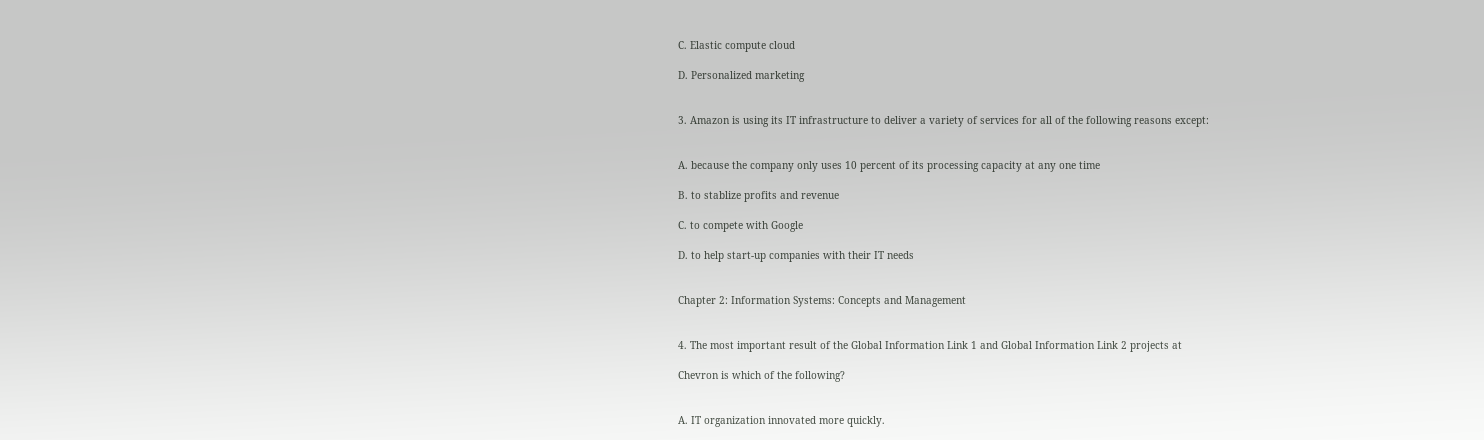C. Elastic compute cloud

D. Personalized marketing


3. Amazon is using its IT infrastructure to deliver a variety of services for all of the following reasons except:


A. because the company only uses 10 percent of its processing capacity at any one time

B. to stablize profits and revenue

C. to compete with Google

D. to help start-up companies with their IT needs


Chapter 2: Information Systems: Concepts and Management


4. The most important result of the Global Information Link 1 and Global Information Link 2 projects at

Chevron is which of the following?


A. IT organization innovated more quickly.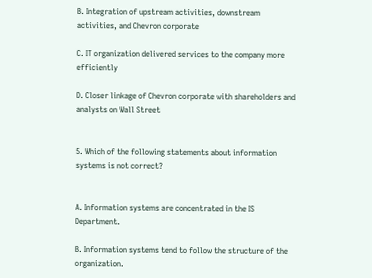B. Integration of upstream activities, downstream activities, and Chevron corporate

C. IT organization delivered services to the company more efficiently

D. Closer linkage of Chevron corporate with shareholders and analysts on Wall Street


5. Which of the following statements about information systems is not correct?


A. Information systems are concentrated in the IS Department.

B. Information systems tend to follow the structure of the organization.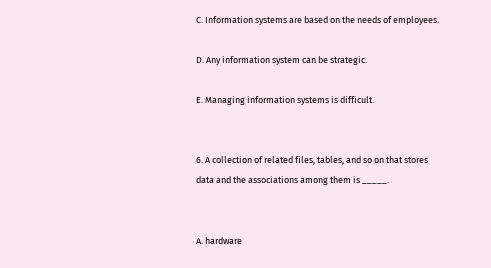C. Information systems are based on the needs of employees.

D. Any information system can be strategic.

E. Managing information systems is difficult.


6. A collection of related files, tables, and so on that stores data and the associations among them is _____.


A. hardware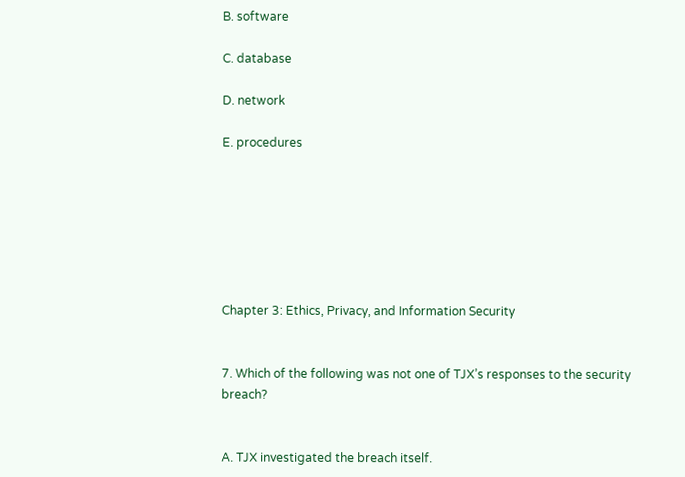B. software

C. database

D. network

E. procedures







Chapter 3: Ethics, Privacy, and Information Security


7. Which of the following was not one of TJX’s responses to the security breach?


A. TJX investigated the breach itself.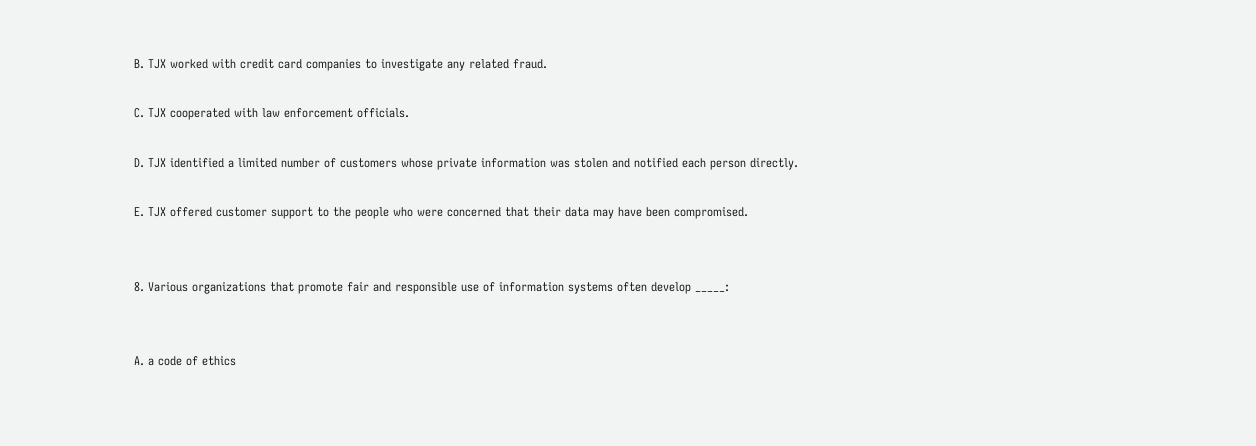B. TJX worked with credit card companies to investigate any related fraud.

C. TJX cooperated with law enforcement officials.

D. TJX identified a limited number of customers whose private information was stolen and notified each person directly.

E. TJX offered customer support to the people who were concerned that their data may have been compromised.


8. Various organizations that promote fair and responsible use of information systems often develop _____:


A. a code of ethics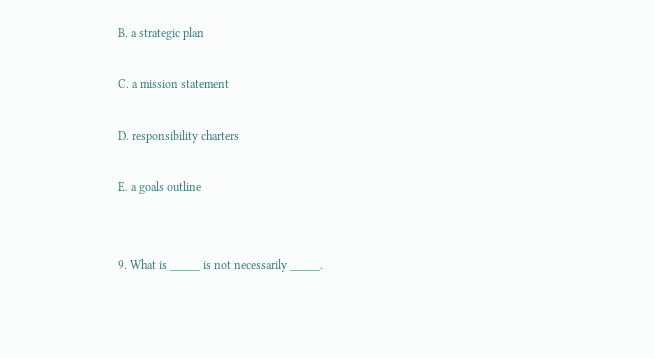B. a strategic plan

C. a mission statement

D. responsibility charters

E. a goals outline


9. What is _____ is not necessarily _____.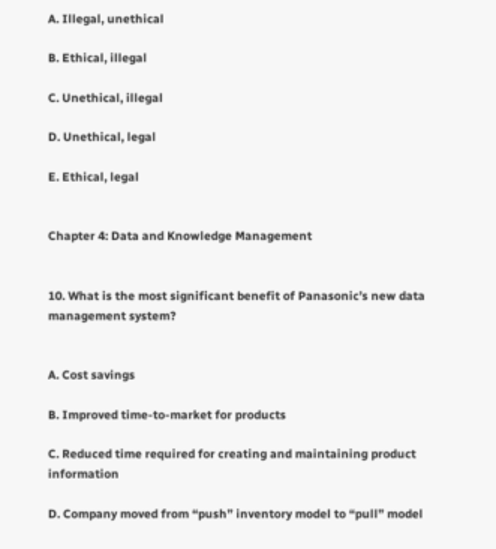A. Illegal, unethical

B. Ethical, illegal

C. Unethical, illegal

D. Unethical, legal

E. Ethical, legal


Chapter 4: Data and Knowledge Management


10. What is the most significant benefit of Panasonic’s new data management system?


A. Cost savings

B. Improved time-to-market for products

C. Reduced time required for creating and maintaining product information

D. Company moved from “push” inventory model to “pull” model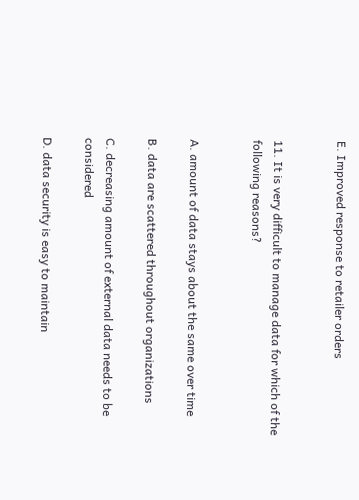E. Improved response to retailer orders


11. It is very difficult to manage data for which of the following reasons?


A. amount of data stays about the same over time

B. data are scattered throughout organizations

C. decreasing amount of external data needs to be considered

D. data security is easy to maintain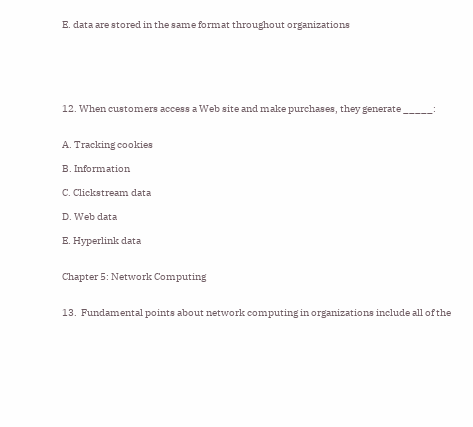E. data are stored in the same format throughout organizations






12. When customers access a Web site and make purchases, they generate _____:


A. Tracking cookies

B. Information

C. Clickstream data

D. Web data

E. Hyperlink data


Chapter 5: Network Computing


13.  Fundamental points about network computing in organizations include all of the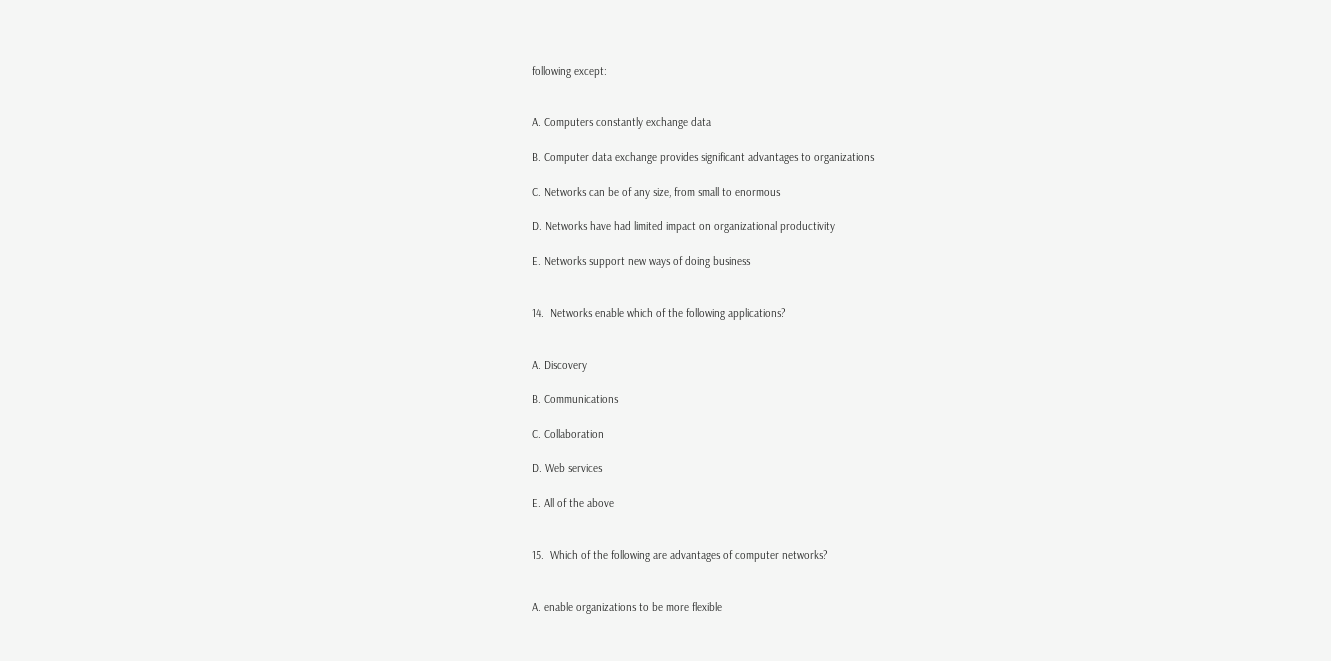following except:


A. Computers constantly exchange data

B. Computer data exchange provides significant advantages to organizations

C. Networks can be of any size, from small to enormous

D. Networks have had limited impact on organizational productivity

E. Networks support new ways of doing business


14.  Networks enable which of the following applications?


A. Discovery

B. Communications

C. Collaboration

D. Web services

E. All of the above


15.  Which of the following are advantages of computer networks?


A. enable organizations to be more flexible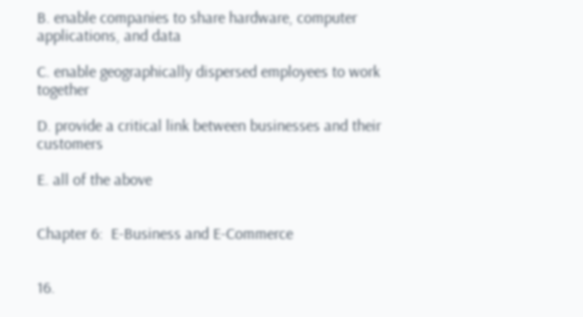B. enable companies to share hardware, computer applications, and data

C. enable geographically dispersed employees to work together

D. provide a critical link between businesses and their customers

E. all of the above


Chapter 6:  E-Business and E-Commerce


16.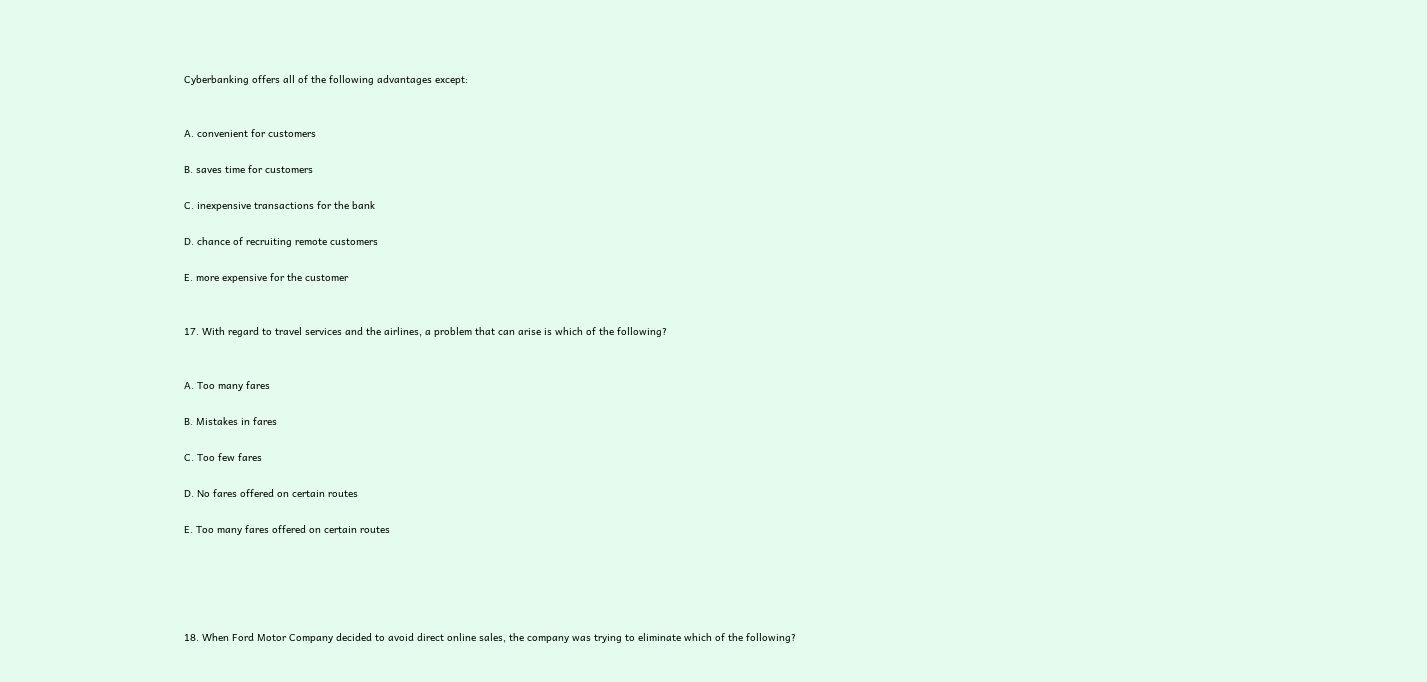Cyberbanking offers all of the following advantages except:


A. convenient for customers

B. saves time for customers

C. inexpensive transactions for the bank

D. chance of recruiting remote customers

E. more expensive for the customer


17. With regard to travel services and the airlines, a problem that can arise is which of the following?


A. Too many fares

B. Mistakes in fares

C. Too few fares

D. No fares offered on certain routes

E. Too many fares offered on certain routes





18. When Ford Motor Company decided to avoid direct online sales, the company was trying to eliminate which of the following?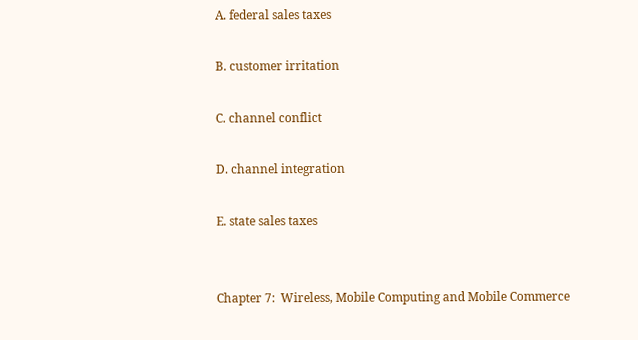A. federal sales taxes

B. customer irritation

C. channel conflict

D. channel integration

E. state sales taxes


Chapter 7:  Wireless, Mobile Computing and Mobile Commerce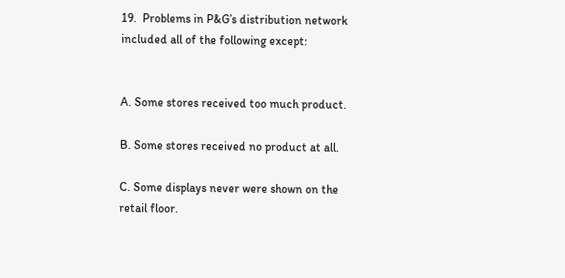19.  Problems in P&G’s distribution network included all of the following except:


A. Some stores received too much product.

B. Some stores received no product at all.

C. Some displays never were shown on the retail floor.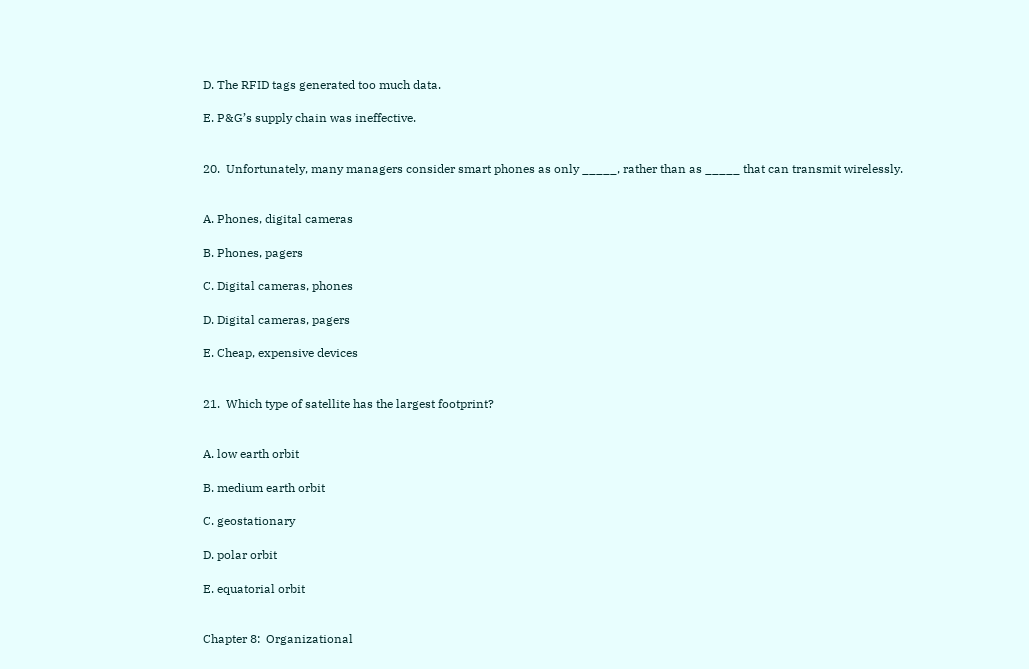D. The RFID tags generated too much data.

E. P&G’s supply chain was ineffective.


20.  Unfortunately, many managers consider smart phones as only _____, rather than as _____ that can transmit wirelessly.


A. Phones, digital cameras

B. Phones, pagers

C. Digital cameras, phones

D. Digital cameras, pagers

E. Cheap, expensive devices


21.  Which type of satellite has the largest footprint?


A. low earth orbit

B. medium earth orbit

C. geostationary

D. polar orbit

E. equatorial orbit


Chapter 8:  Organizational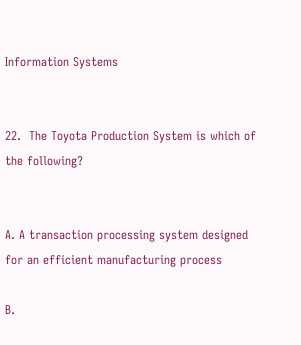Information Systems


22.  The Toyota Production System is which of the following?


A. A transaction processing system designed for an efficient manufacturing process

B.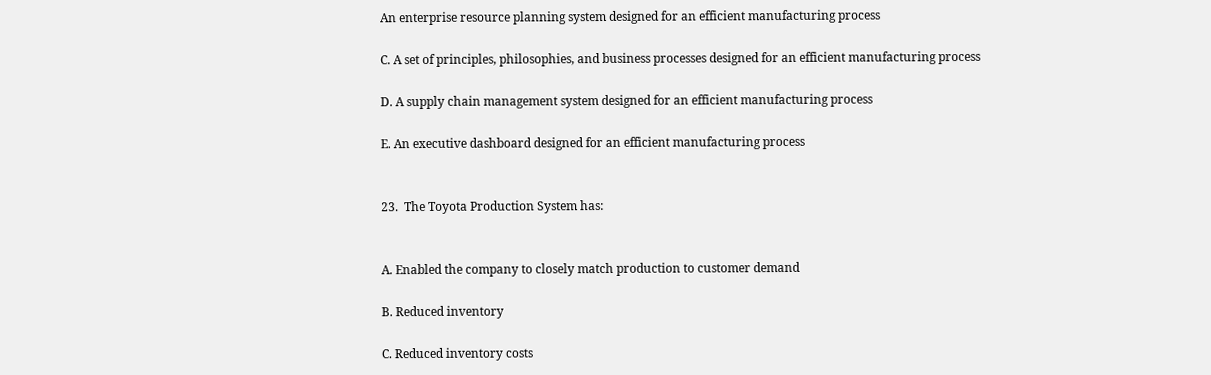An enterprise resource planning system designed for an efficient manufacturing process

C. A set of principles, philosophies, and business processes designed for an efficient manufacturing process

D. A supply chain management system designed for an efficient manufacturing process

E. An executive dashboard designed for an efficient manufacturing process


23.  The Toyota Production System has:


A. Enabled the company to closely match production to customer demand

B. Reduced inventory

C. Reduced inventory costs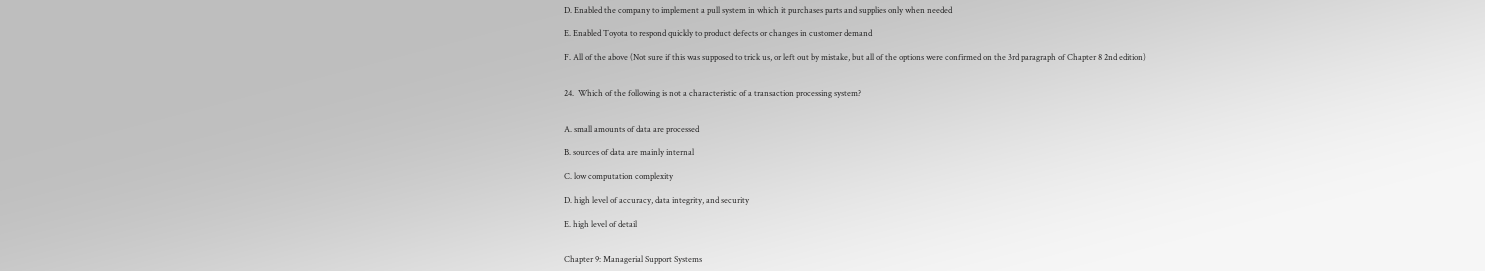D. Enabled the company to implement a pull system in which it purchases parts and supplies only when needed

E. Enabled Toyota to respond quickly to product defects or changes in customer demand

F. All of the above (Not sure if this was supposed to trick us, or left out by mistake, but all of the options were confirmed on the 3rd paragraph of Chapter 8 2nd edition)


24.  Which of the following is not a characteristic of a transaction processing system?


A. small amounts of data are processed

B. sources of data are mainly internal

C. low computation complexity

D. high level of accuracy, data integrity, and security

E. high level of detail


Chapter 9: Managerial Support Systems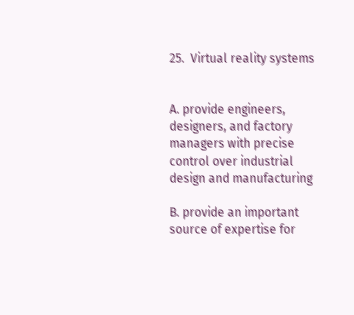25.  Virtual reality systems


A. provide engineers, designers, and factory managers with precise control over industrial design and manufacturing

B. provide an important source of expertise for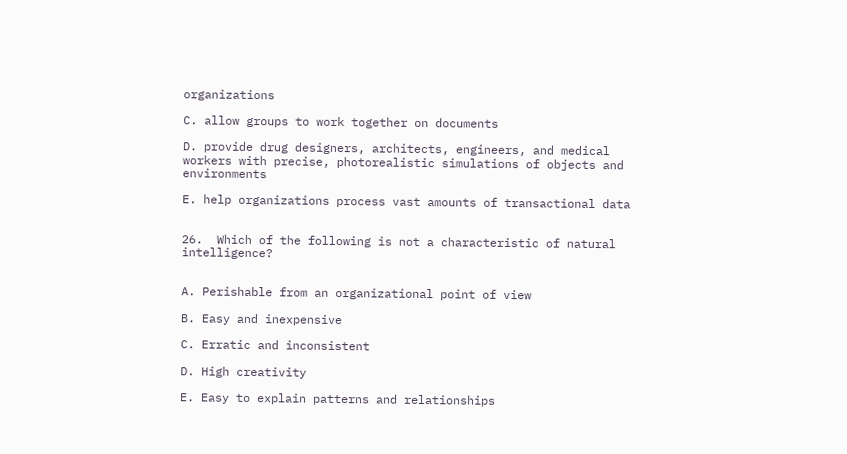organizations

C. allow groups to work together on documents

D. provide drug designers, architects, engineers, and medical workers with precise, photorealistic simulations of objects and environments

E. help organizations process vast amounts of transactional data


26.  Which of the following is not a characteristic of natural intelligence?


A. Perishable from an organizational point of view

B. Easy and inexpensive

C. Erratic and inconsistent

D. High creativity

E. Easy to explain patterns and relationships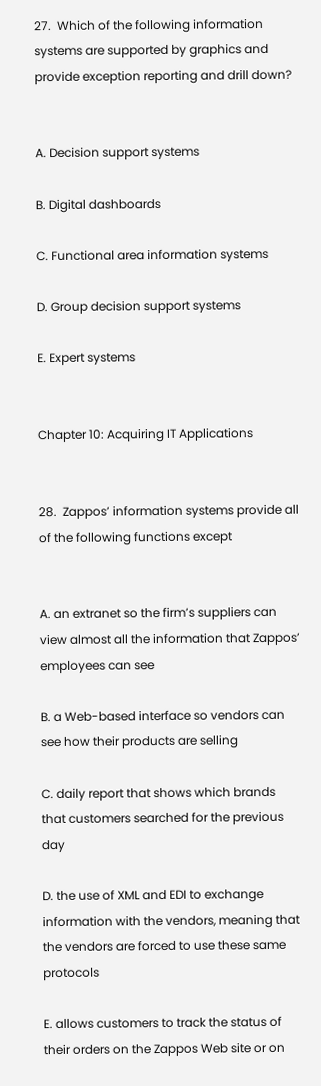27.  Which of the following information systems are supported by graphics and provide exception reporting and drill down?


A. Decision support systems

B. Digital dashboards

C. Functional area information systems

D. Group decision support systems

E. Expert systems


Chapter 10: Acquiring IT Applications


28.  Zappos’ information systems provide all of the following functions except


A. an extranet so the firm’s suppliers can view almost all the information that Zappos’ employees can see

B. a Web-based interface so vendors can see how their products are selling

C. daily report that shows which brands that customers searched for the previous day

D. the use of XML and EDI to exchange information with the vendors, meaning that the vendors are forced to use these same protocols

E. allows customers to track the status of their orders on the Zappos Web site or on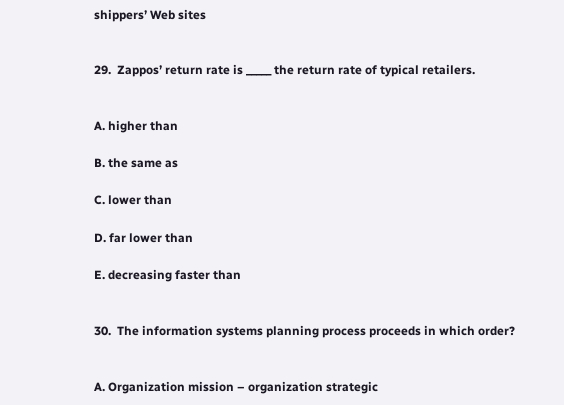shippers’ Web sites


29.  Zappos’ return rate is _____ the return rate of typical retailers.


A. higher than

B. the same as

C. lower than

D. far lower than

E. decreasing faster than


30.  The information systems planning process proceeds in which order?


A. Organization mission – organization strategic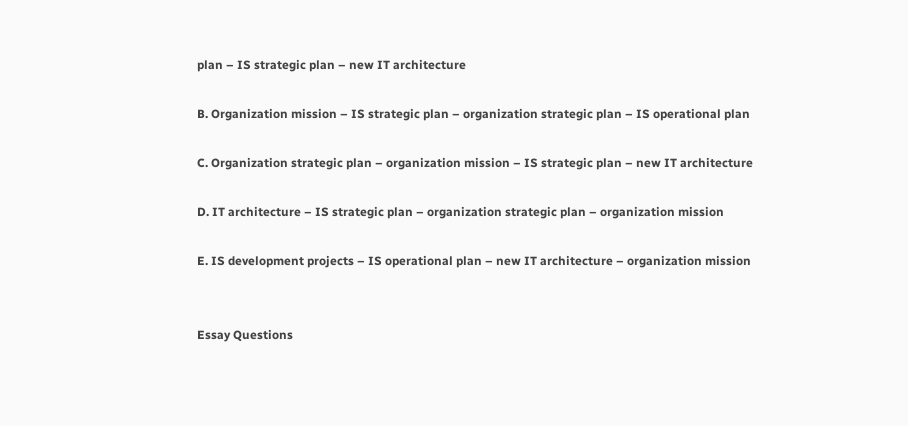plan – IS strategic plan – new IT architecture

B. Organization mission – IS strategic plan – organization strategic plan – IS operational plan

C. Organization strategic plan – organization mission – IS strategic plan – new IT architecture

D. IT architecture – IS strategic plan – organization strategic plan – organization mission

E. IS development projects – IS operational plan – new IT architecture – organization mission


Essay Questions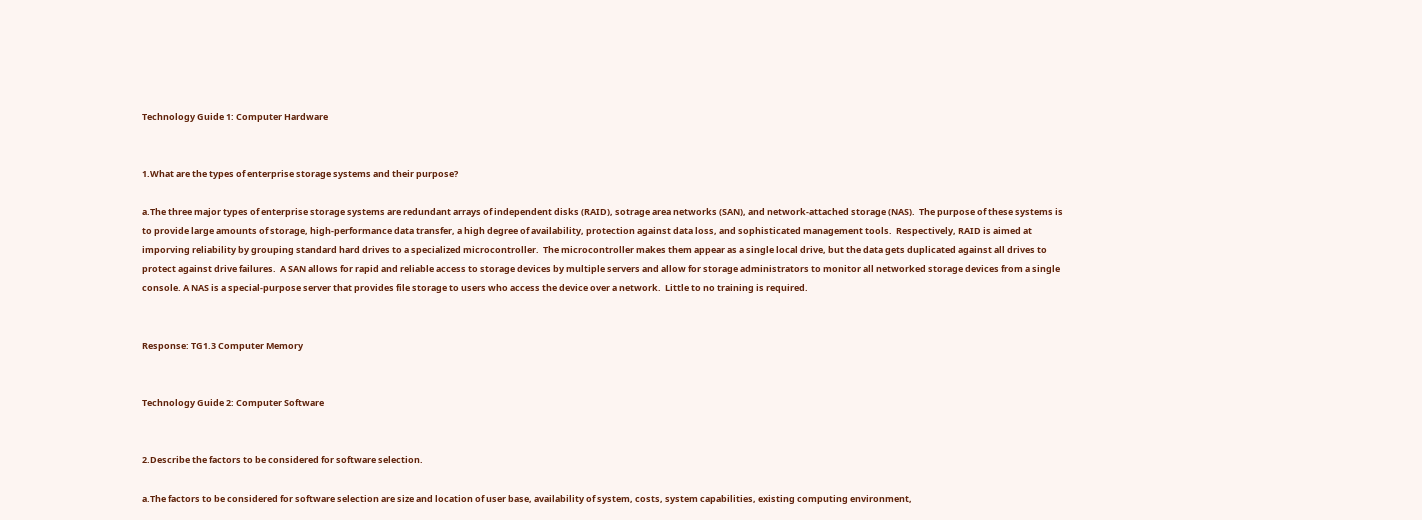Technology Guide 1: Computer Hardware


1.What are the types of enterprise storage systems and their purpose?

a.The three major types of enterprise storage systems are redundant arrays of independent disks (RAID), sotrage area networks (SAN), and network-attached storage (NAS).  The purpose of these systems is to provide large amounts of storage, high-performance data transfer, a high degree of availability, protection against data loss, and sophisticated management tools.  Respectively, RAID is aimed at imporving reliability by grouping standard hard drives to a specialized microcontroller.  The microcontroller makes them appear as a single local drive, but the data gets duplicated against all drives to protect against drive failures.  A SAN allows for rapid and reliable access to storage devices by multiple servers and allow for storage administrators to monitor all networked storage devices from a single console. A NAS is a special-purpose server that provides file storage to users who access the device over a network.  Little to no training is required.


Response: TG1.3 Computer Memory


Technology Guide 2: Computer Software


2.Describe the factors to be considered for software selection.

a.The factors to be considered for software selection are size and location of user base, availability of system, costs, system capabilities, existing computing environment,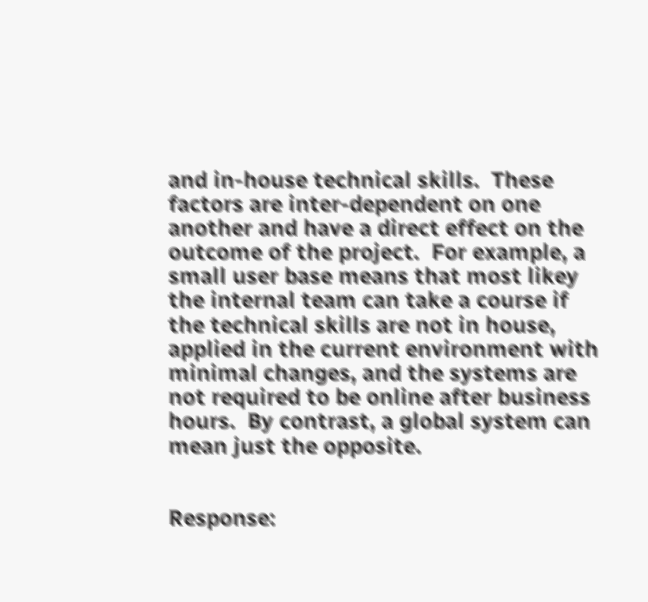and in-house technical skills.  These factors are inter-dependent on one another and have a direct effect on the outcome of the project.  For example, a small user base means that most likey the internal team can take a course if the technical skills are not in house, applied in the current environment with minimal changes, and the systems are not required to be online after business hours.  By contrast, a global system can mean just the opposite.


Response: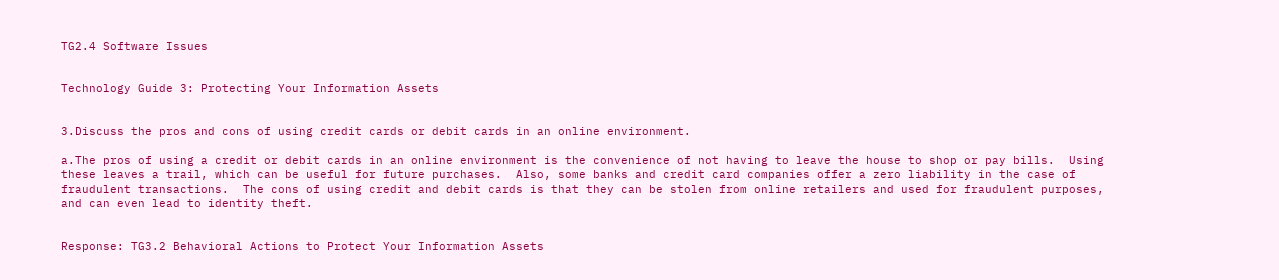TG2.4 Software Issues


Technology Guide 3: Protecting Your Information Assets


3.Discuss the pros and cons of using credit cards or debit cards in an online environment.

a.The pros of using a credit or debit cards in an online environment is the convenience of not having to leave the house to shop or pay bills.  Using these leaves a trail, which can be useful for future purchases.  Also, some banks and credit card companies offer a zero liability in the case of fraudulent transactions.  The cons of using credit and debit cards is that they can be stolen from online retailers and used for fraudulent purposes, and can even lead to identity theft.


Response: TG3.2 Behavioral Actions to Protect Your Information Assets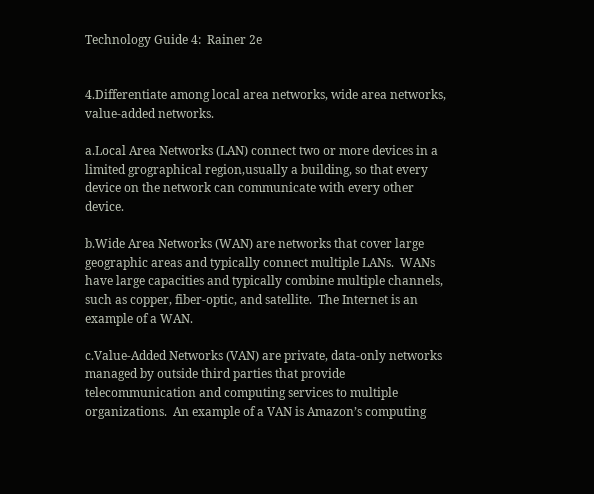Technology Guide 4:  Rainer 2e


4.Differentiate among local area networks, wide area networks, value-added networks.

a.Local Area Networks (LAN) connect two or more devices in a limited grographical region,usually a building, so that every device on the network can communicate with every other device.

b.Wide Area Networks (WAN) are networks that cover large geographic areas and typically connect multiple LANs.  WANs have large capacities and typically combine multiple channels, such as copper, fiber-optic, and satellite.  The Internet is an example of a WAN.

c.Value-Added Networks (VAN) are private, data-only networks managed by outside third parties that provide telecommunication and computing services to multiple organizations.  An example of a VAN is Amazon’s computing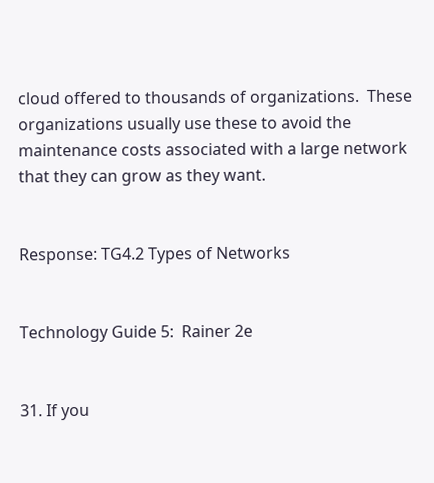cloud offered to thousands of organizations.  These organizations usually use these to avoid the maintenance costs associated with a large network that they can grow as they want.


Response: TG4.2 Types of Networks


Technology Guide 5:  Rainer 2e


31. If you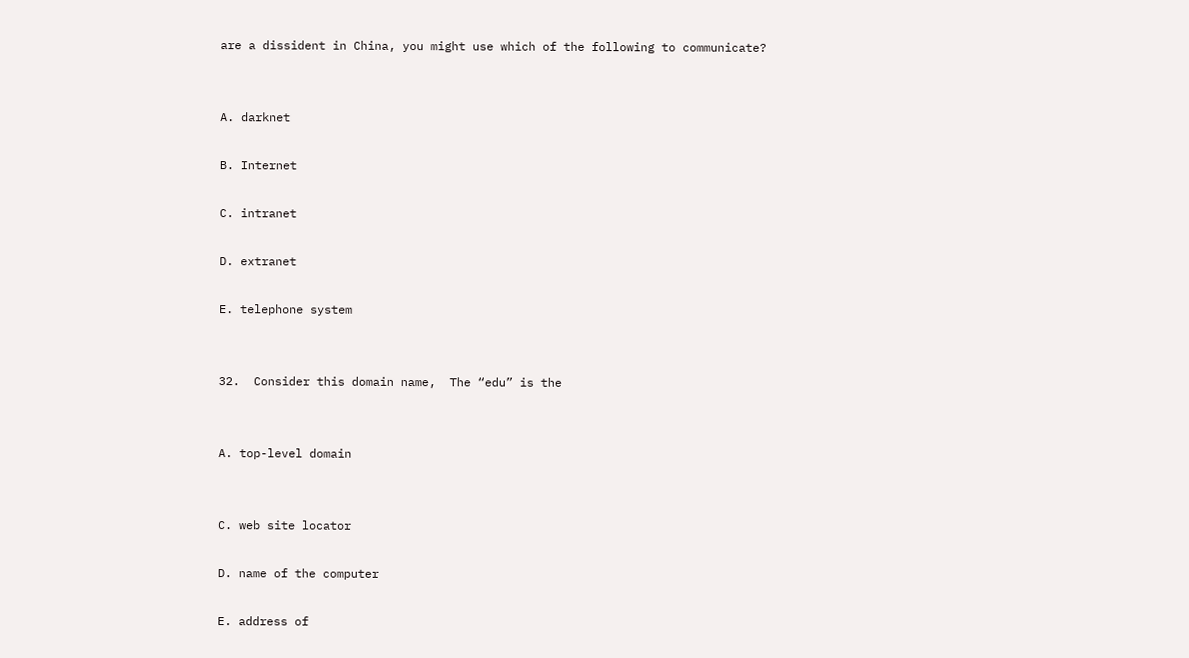are a dissident in China, you might use which of the following to communicate?


A. darknet

B. Internet

C. intranet

D. extranet

E. telephone system


32.  Consider this domain name,  The “edu” is the


A. top-level domain


C. web site locator

D. name of the computer

E. address of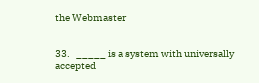the Webmaster


33.   _____ is a system with universally accepted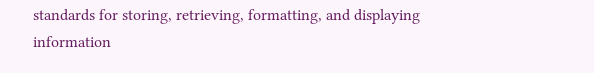standards for storing, retrieving, formatting, and displaying information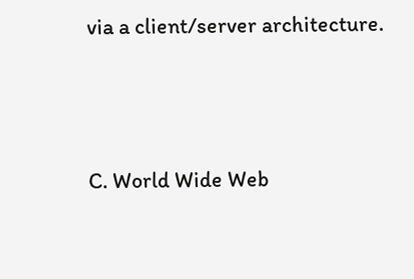via a client/server architecture.




C. World Wide Web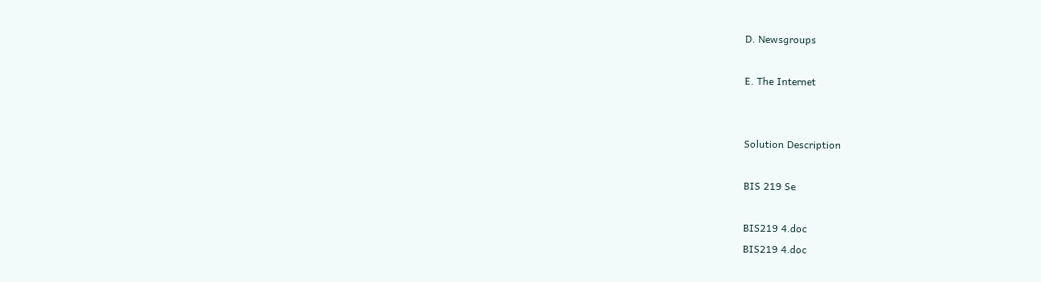D. Newsgroups

E. The Internet


Solution Description

BIS 219 Se

BIS219 4.doc
BIS219 4.doc